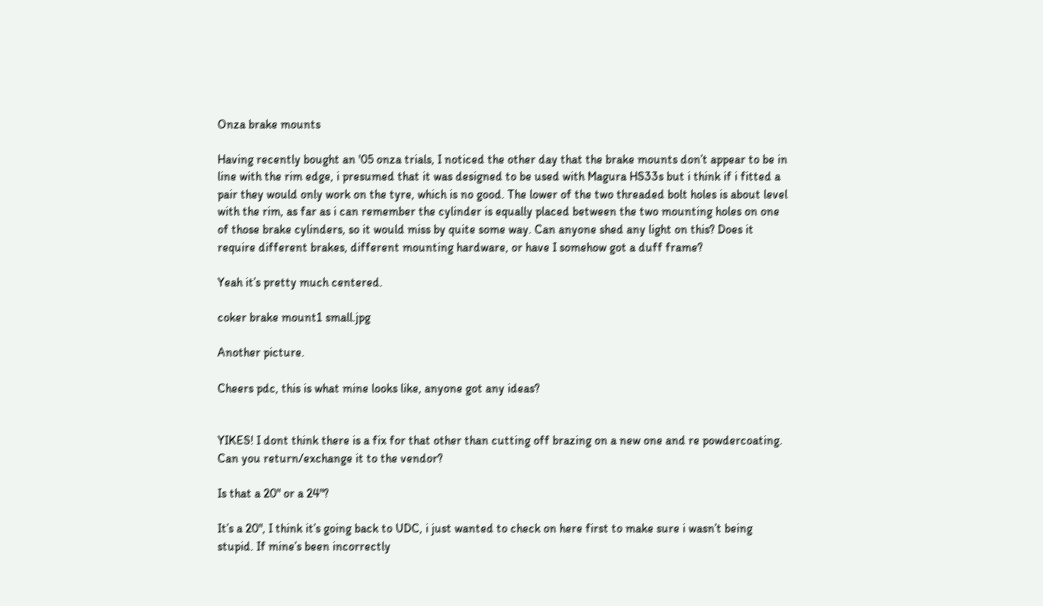Onza brake mounts

Having recently bought an '05 onza trials, I noticed the other day that the brake mounts don’t appear to be in line with the rim edge, i presumed that it was designed to be used with Magura HS33s but i think if i fitted a pair they would only work on the tyre, which is no good. The lower of the two threaded bolt holes is about level with the rim, as far as i can remember the cylinder is equally placed between the two mounting holes on one of those brake cylinders, so it would miss by quite some way. Can anyone shed any light on this? Does it require different brakes, different mounting hardware, or have I somehow got a duff frame?

Yeah it’s pretty much centered.

coker brake mount1 small.jpg

Another picture.

Cheers pdc, this is what mine looks like, anyone got any ideas?


YIKES! I dont think there is a fix for that other than cutting off brazing on a new one and re powdercoating. Can you return/exchange it to the vendor?

Is that a 20" or a 24"?

It’s a 20", I think it’s going back to UDC, i just wanted to check on here first to make sure i wasn’t being stupid. If mine’s been incorrectly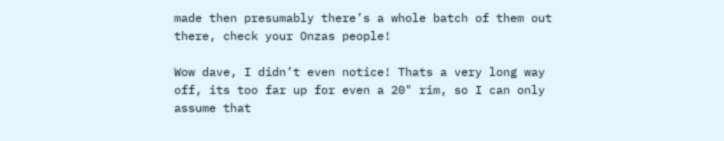made then presumably there’s a whole batch of them out there, check your Onzas people!

Wow dave, I didn’t even notice! Thats a very long way off, its too far up for even a 20" rim, so I can only assume that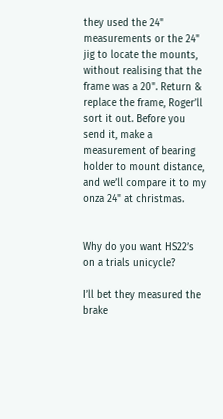they used the 24" measurements or the 24" jig to locate the mounts, without realising that the frame was a 20". Return & replace the frame, Roger’ll sort it out. Before you send it, make a measurement of bearing holder to mount distance, and we’ll compare it to my onza 24" at christmas.


Why do you want HS22’s on a trials unicycle?

I’ll bet they measured the brake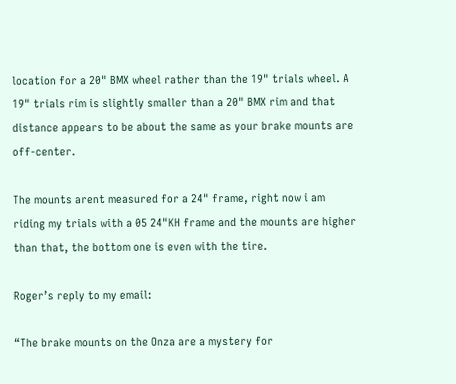location for a 20" BMX wheel rather than the 19" trials wheel. A 19" trials rim is slightly smaller than a 20" BMX rim and that distance appears to be about the same as your brake mounts are off-center.

The mounts arent measured for a 24" frame, right now i am riding my trials with a 05 24"KH frame and the mounts are higher than that, the bottom one is even with the tire.

Roger’s reply to my email:

“The brake mounts on the Onza are a mystery for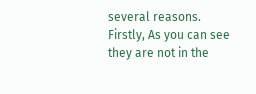several reasons.
Firstly, As you can see they are not in the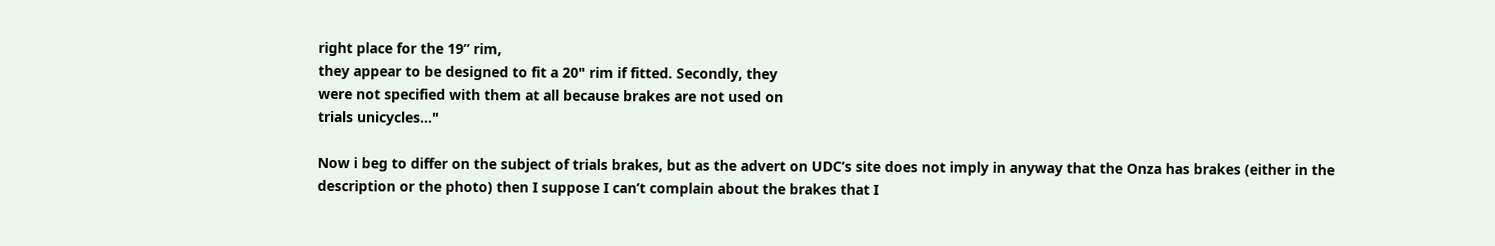right place for the 19” rim,
they appear to be designed to fit a 20" rim if fitted. Secondly, they
were not specified with them at all because brakes are not used on
trials unicycles…"

Now i beg to differ on the subject of trials brakes, but as the advert on UDC’s site does not imply in anyway that the Onza has brakes (either in the description or the photo) then I suppose I can’t complain about the brakes that I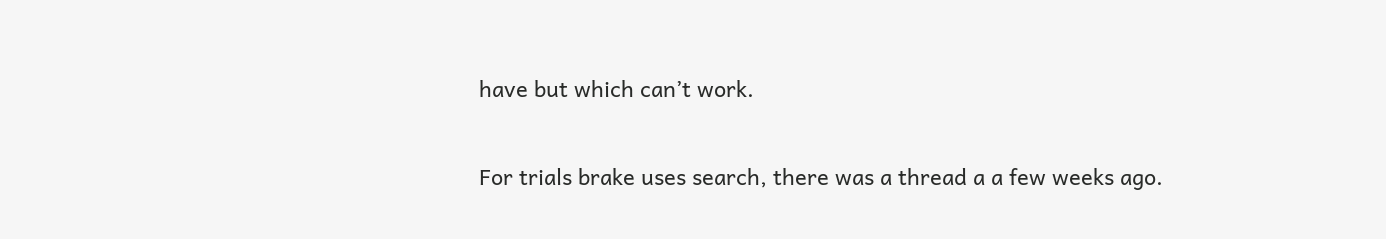have but which can’t work.

For trials brake uses search, there was a thread a a few weeks ago.